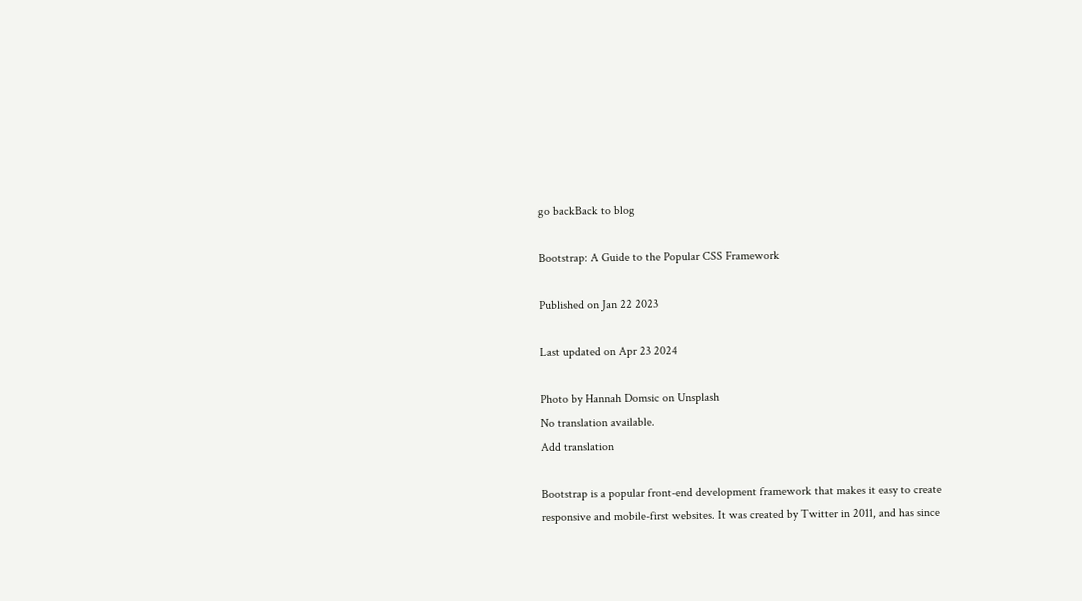go backBack to blog

Bootstrap: A Guide to the Popular CSS Framework

Published on Jan 22 2023

Last updated on Apr 23 2024

Photo by Hannah Domsic on Unsplash
No translation available.
Add translation

Bootstrap is a popular front-end development framework that makes it easy to create responsive and mobile-first websites. It was created by Twitter in 2011, and has since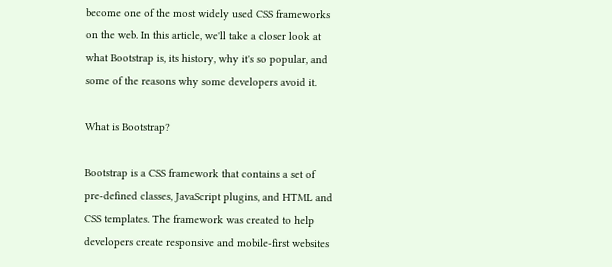become one of the most widely used CSS frameworks on the web. In this article, we'll take a closer look at what Bootstrap is, its history, why it's so popular, and some of the reasons why some developers avoid it.

What is Bootstrap?

Bootstrap is a CSS framework that contains a set of pre-defined classes, JavaScript plugins, and HTML and CSS templates. The framework was created to help developers create responsive and mobile-first websites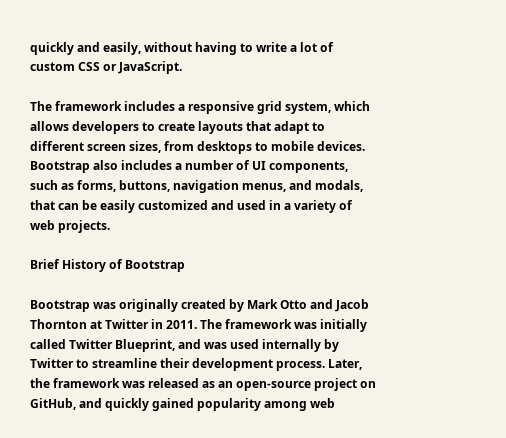quickly and easily, without having to write a lot of custom CSS or JavaScript.

The framework includes a responsive grid system, which allows developers to create layouts that adapt to different screen sizes, from desktops to mobile devices. Bootstrap also includes a number of UI components, such as forms, buttons, navigation menus, and modals, that can be easily customized and used in a variety of web projects.

Brief History of Bootstrap

Bootstrap was originally created by Mark Otto and Jacob Thornton at Twitter in 2011. The framework was initially called Twitter Blueprint, and was used internally by Twitter to streamline their development process. Later, the framework was released as an open-source project on GitHub, and quickly gained popularity among web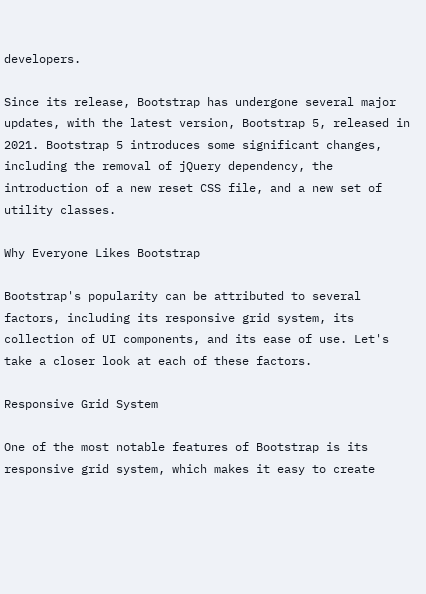developers.

Since its release, Bootstrap has undergone several major updates, with the latest version, Bootstrap 5, released in 2021. Bootstrap 5 introduces some significant changes, including the removal of jQuery dependency, the introduction of a new reset CSS file, and a new set of utility classes.

Why Everyone Likes Bootstrap

Bootstrap's popularity can be attributed to several factors, including its responsive grid system, its collection of UI components, and its ease of use. Let's take a closer look at each of these factors.

Responsive Grid System

One of the most notable features of Bootstrap is its responsive grid system, which makes it easy to create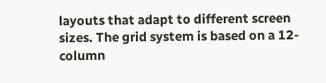layouts that adapt to different screen sizes. The grid system is based on a 12-column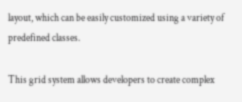layout, which can be easily customized using a variety of predefined classes.

This grid system allows developers to create complex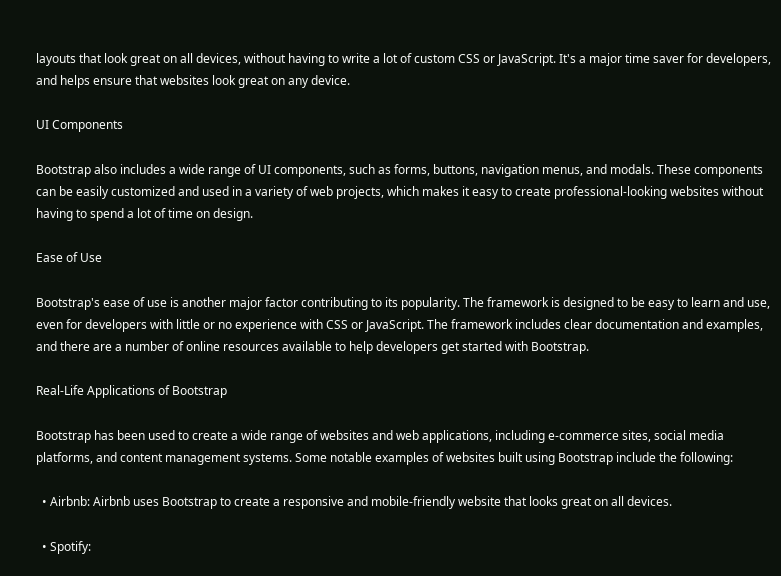layouts that look great on all devices, without having to write a lot of custom CSS or JavaScript. It's a major time saver for developers, and helps ensure that websites look great on any device.

UI Components

Bootstrap also includes a wide range of UI components, such as forms, buttons, navigation menus, and modals. These components can be easily customized and used in a variety of web projects, which makes it easy to create professional-looking websites without having to spend a lot of time on design.

Ease of Use

Bootstrap's ease of use is another major factor contributing to its popularity. The framework is designed to be easy to learn and use, even for developers with little or no experience with CSS or JavaScript. The framework includes clear documentation and examples, and there are a number of online resources available to help developers get started with Bootstrap.

Real-Life Applications of Bootstrap

Bootstrap has been used to create a wide range of websites and web applications, including e-commerce sites, social media platforms, and content management systems. Some notable examples of websites built using Bootstrap include the following:

  • Airbnb: Airbnb uses Bootstrap to create a responsive and mobile-friendly website that looks great on all devices.

  • Spotify: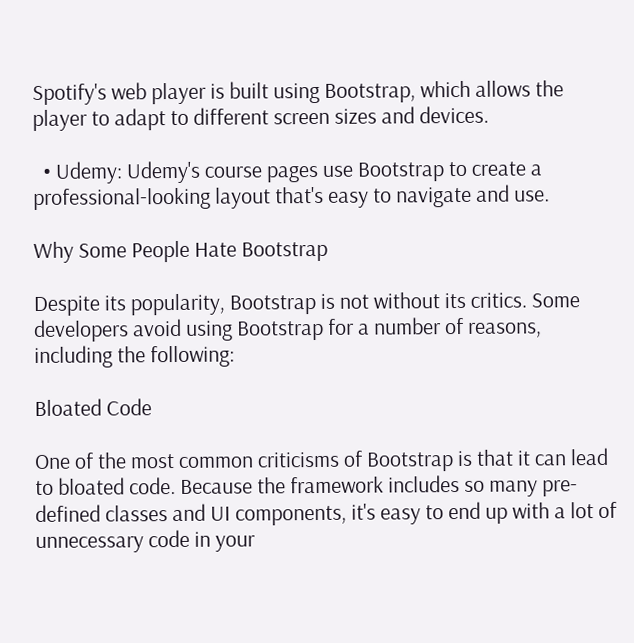Spotify's web player is built using Bootstrap, which allows the player to adapt to different screen sizes and devices.

  • Udemy: Udemy's course pages use Bootstrap to create a professional-looking layout that's easy to navigate and use.

Why Some People Hate Bootstrap

Despite its popularity, Bootstrap is not without its critics. Some developers avoid using Bootstrap for a number of reasons, including the following:

Bloated Code

One of the most common criticisms of Bootstrap is that it can lead to bloated code. Because the framework includes so many pre-defined classes and UI components, it's easy to end up with a lot of unnecessary code in your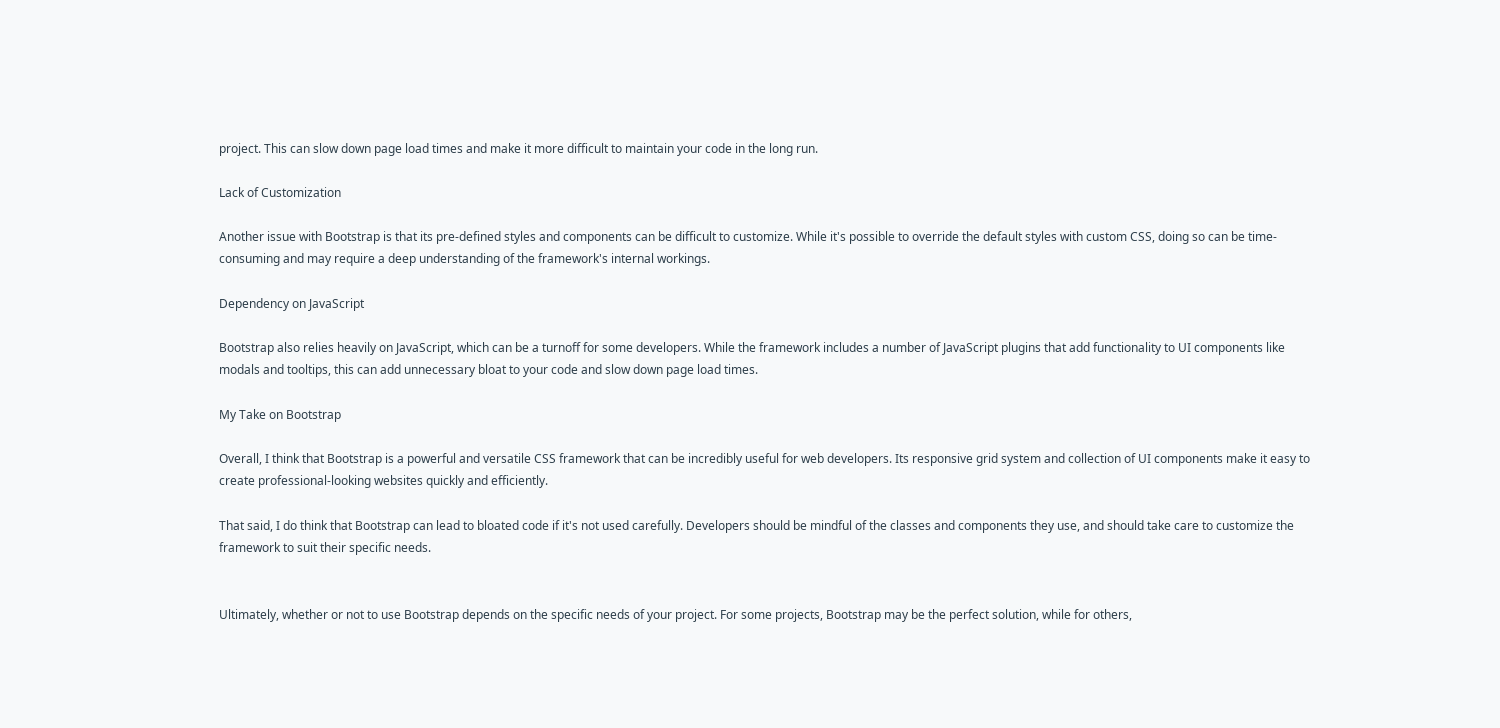project. This can slow down page load times and make it more difficult to maintain your code in the long run.

Lack of Customization

Another issue with Bootstrap is that its pre-defined styles and components can be difficult to customize. While it's possible to override the default styles with custom CSS, doing so can be time-consuming and may require a deep understanding of the framework's internal workings.

Dependency on JavaScript

Bootstrap also relies heavily on JavaScript, which can be a turnoff for some developers. While the framework includes a number of JavaScript plugins that add functionality to UI components like modals and tooltips, this can add unnecessary bloat to your code and slow down page load times.

My Take on Bootstrap

Overall, I think that Bootstrap is a powerful and versatile CSS framework that can be incredibly useful for web developers. Its responsive grid system and collection of UI components make it easy to create professional-looking websites quickly and efficiently.

That said, I do think that Bootstrap can lead to bloated code if it's not used carefully. Developers should be mindful of the classes and components they use, and should take care to customize the framework to suit their specific needs.


Ultimately, whether or not to use Bootstrap depends on the specific needs of your project. For some projects, Bootstrap may be the perfect solution, while for others,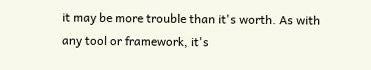it may be more trouble than it's worth. As with any tool or framework, it's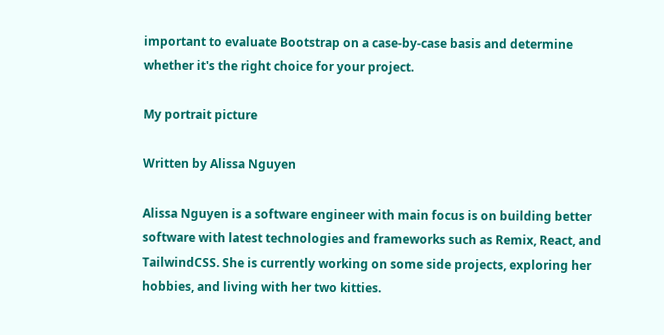important to evaluate Bootstrap on a case-by-case basis and determine whether it's the right choice for your project.

My portrait picture

Written by Alissa Nguyen

Alissa Nguyen is a software engineer with main focus is on building better software with latest technologies and frameworks such as Remix, React, and TailwindCSS. She is currently working on some side projects, exploring her hobbies, and living with her two kitties.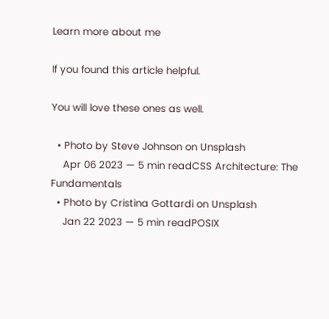Learn more about me

If you found this article helpful.

You will love these ones as well.

  • Photo by Steve Johnson on Unsplash
    Apr 06 2023 — 5 min readCSS Architecture: The Fundamentals
  • Photo by Cristina Gottardi on Unsplash
    Jan 22 2023 — 5 min readPOSIX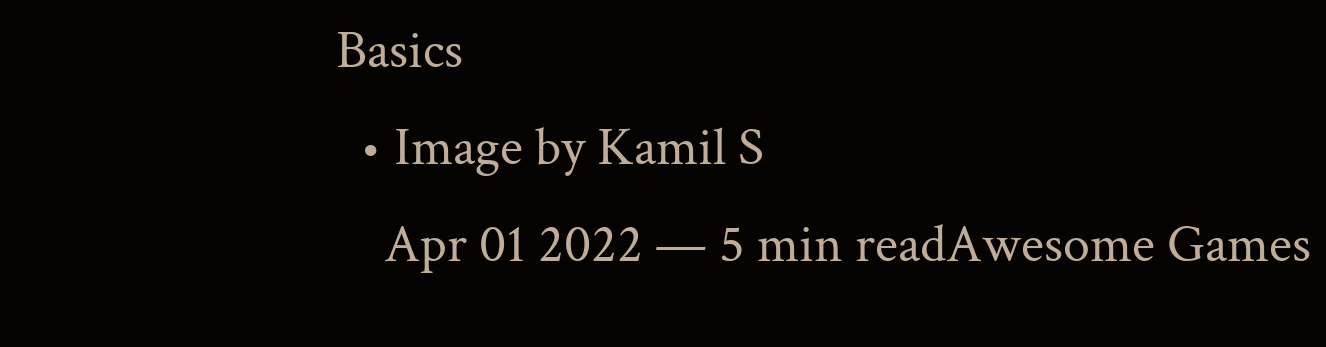Basics
  • Image by Kamil S
    Apr 01 2022 — 5 min readAwesome Games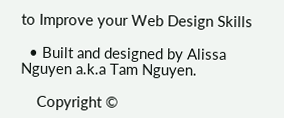to Improve your Web Design Skills

  • Built and designed by Alissa Nguyen a.k.a Tam Nguyen.

    Copyright ©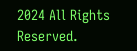2024 All Rights Reserved.